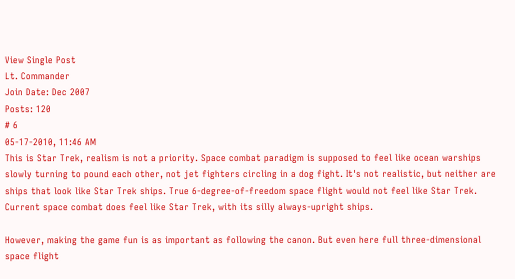View Single Post
Lt. Commander
Join Date: Dec 2007
Posts: 120
# 6
05-17-2010, 11:46 AM
This is Star Trek, realism is not a priority. Space combat paradigm is supposed to feel like ocean warships slowly turning to pound each other, not jet fighters circling in a dog fight. It's not realistic, but neither are ships that look like Star Trek ships. True 6-degree-of-freedom space flight would not feel like Star Trek. Current space combat does feel like Star Trek, with its silly always-upright ships.

However, making the game fun is as important as following the canon. But even here full three-dimensional space flight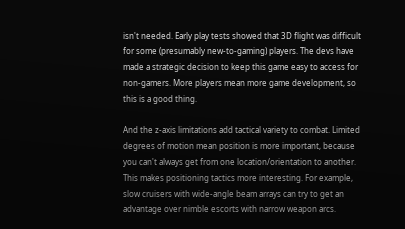isn't needed. Early play tests showed that 3D flight was difficult for some (presumably new-to-gaming) players. The devs have made a strategic decision to keep this game easy to access for non-gamers. More players mean more game development, so this is a good thing.

And the z-axis limitations add tactical variety to combat. Limited degrees of motion mean position is more important, because you can't always get from one location/orientation to another. This makes positioning tactics more interesting. For example, slow cruisers with wide-angle beam arrays can try to get an advantage over nimble escorts with narrow weapon arcs.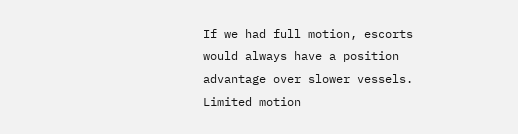If we had full motion, escorts would always have a position advantage over slower vessels. Limited motion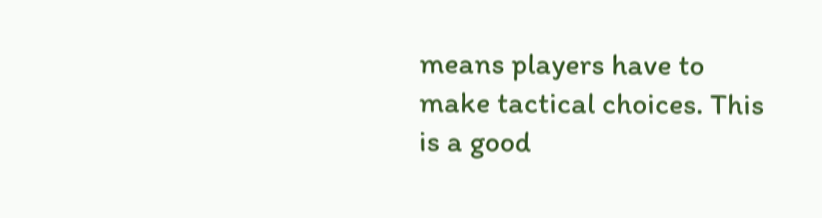means players have to make tactical choices. This is a good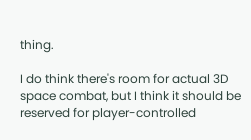thing.

I do think there's room for actual 3D space combat, but I think it should be reserved for player-controlled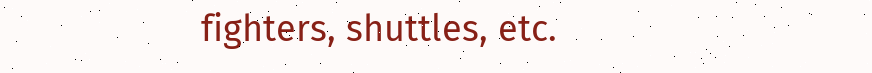fighters, shuttles, etc.